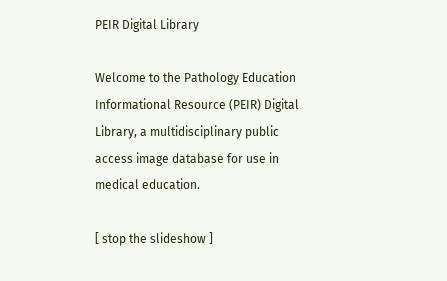PEIR Digital Library

Welcome to the Pathology Education Informational Resource (PEIR) Digital Library, a multidisciplinary public access image database for use in medical education.

[ stop the slideshow ]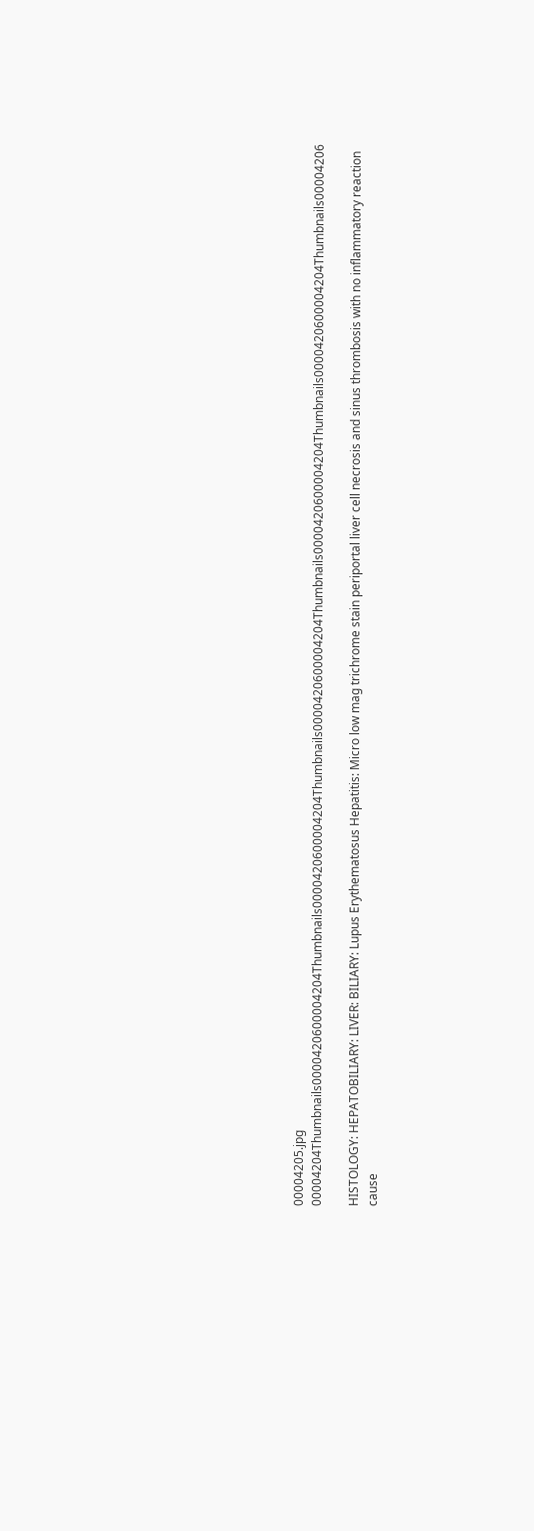00004205.jpg 00004204Thumbnails0000420600004204Thumbnails0000420600004204Thumbnails0000420600004204Thumbnails0000420600004204Thumbnails0000420600004204Thumbnails00004206

HISTOLOGY: HEPATOBILIARY: LIVER: BILIARY: Lupus Erythematosus Hepatitis: Micro low mag trichrome stain periportal liver cell necrosis and sinus thrombosis with no inflammatory reaction cause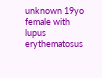unknown 19yo female with lupus erythematosus